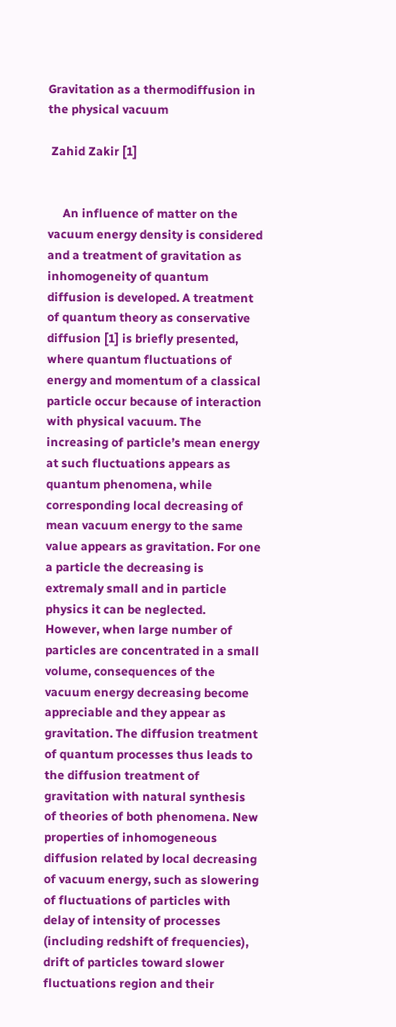Gravitation as a thermodiffusion in the physical vacuum

 Zahid Zakir [1]


     An influence of matter on the vacuum energy density is considered and a treatment of gravitation as inhomogeneity of quantum diffusion is developed. A treatment of quantum theory as conservative diffusion [1] is briefly presented, where quantum fluctuations of energy and momentum of a classical particle occur because of interaction with physical vacuum. The increasing of particle’s mean energy at such fluctuations appears as quantum phenomena, while corresponding local decreasing of mean vacuum energy to the same value appears as gravitation. For one a particle the decreasing is extremaly small and in particle physics it can be neglected. However, when large number of particles are concentrated in a small volume, consequences of the vacuum energy decreasing become appreciable and they appear as gravitation. The diffusion treatment of quantum processes thus leads to the diffusion treatment of gravitation with natural synthesis of theories of both phenomena. New properties of inhomogeneous diffusion related by local decreasing of vacuum energy, such as slowering of fluctuations of particles with delay of intensity of processes (including redshift of frequencies), drift of particles toward slower fluctuations region and their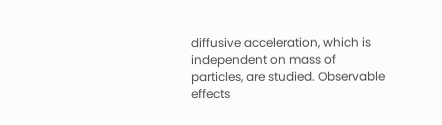diffusive acceleration, which is independent on mass of particles, are studied. Observable effects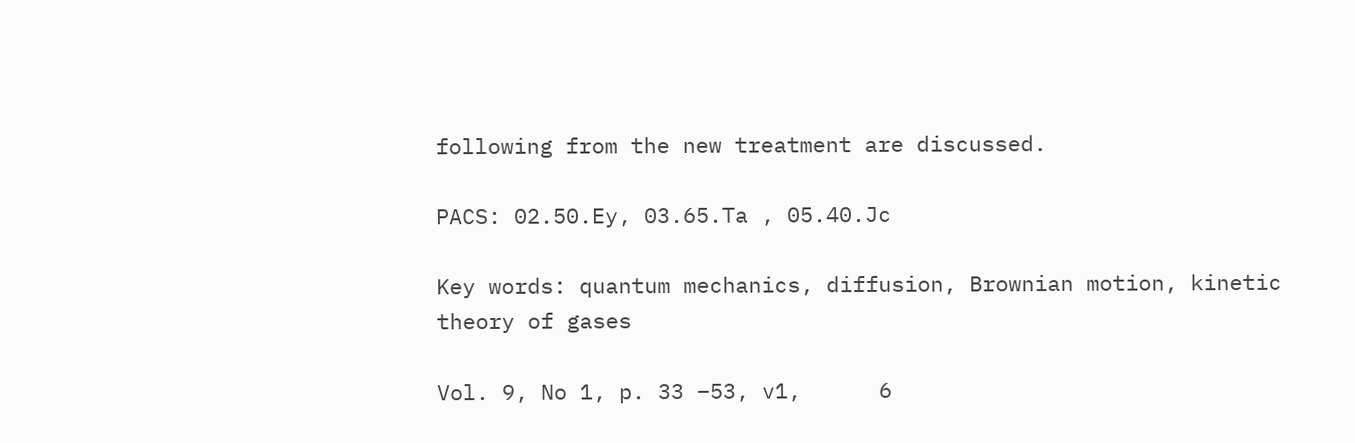following from the new treatment are discussed.

PACS: 02.50.Ey, 03.65.Ta , 05.40.Jc

Key words: quantum mechanics, diffusion, Brownian motion, kinetic theory of gases

Vol. 9, No 1, p. 33 –53, v1,      6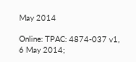May 2014

Online: TPAC: 4874-037 v1,     6 May 2014;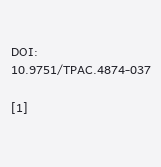DOI: 10.9751/TPAC.4874-037

[1]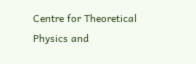Centre for Theoretical Physics and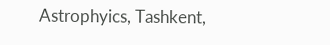Astrophyics, Tashkent,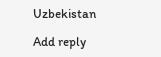Uzbekistan

Add reply